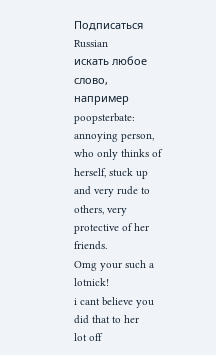Подписаться Russian
искать любое слово, например poopsterbate:
annoying person, who only thinks of herself, stuck up and very rude to others, very protective of her friends.
Omg your such a lotnick!
i cant believe you did that to her
lot off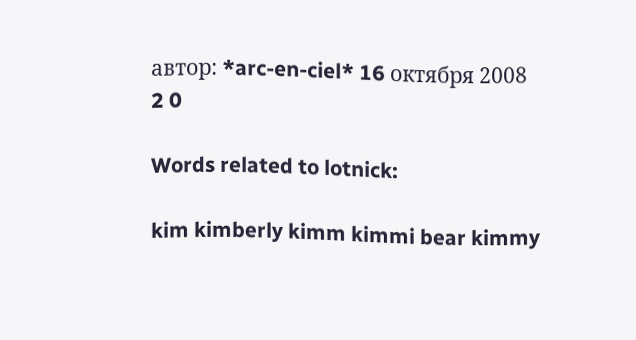автор: *arc-en-ciel* 16 октября 2008
2 0

Words related to lotnick:

kim kimberly kimm kimmi bear kimmy